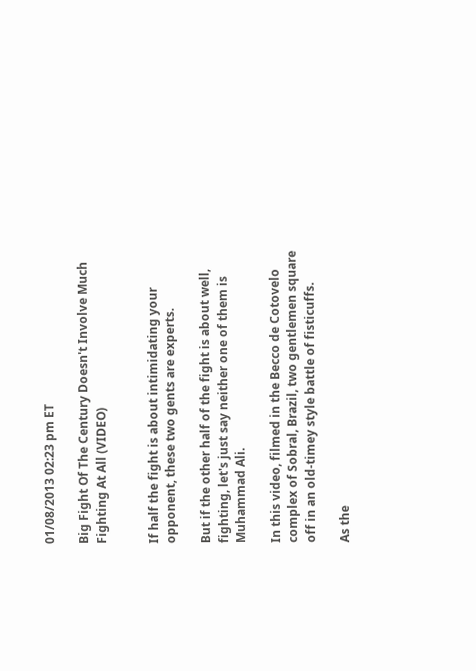01/08/2013 02:23 pm ET

Big Fight Of The Century Doesn't Involve Much Fighting At All (VIDEO)


If half the fight is about intimidating your opponent, these two gents are experts.

But if the other half of the fight is about well, fighting, let's just say neither one of them is Muhammad Ali.

In this video, filmed in the Becco de Cotovelo complex of Sobral, Brazil, two gentlemen square off in an old-timey style battle of fisticuffs.

As the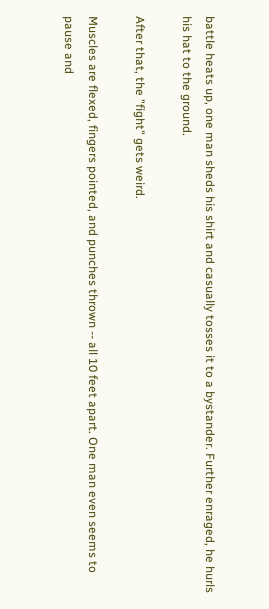battle heats up, one man sheds his shirt and casually tosses it to a bystander. Further enraged, he hurls his hat to the ground.

After that, the "fight" gets weird.

Muscles are flexed, fingers pointed, and punches thrown -- all 10 feet apart. One man even seems to pause and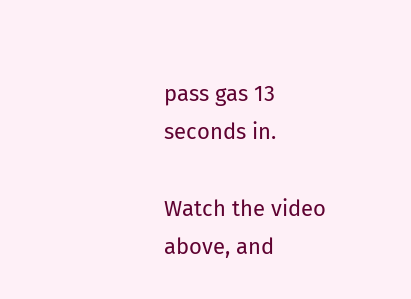pass gas 13 seconds in.

Watch the video above, and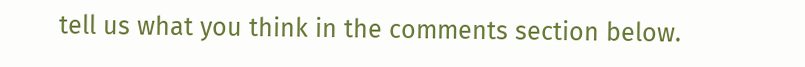tell us what you think in the comments section below.